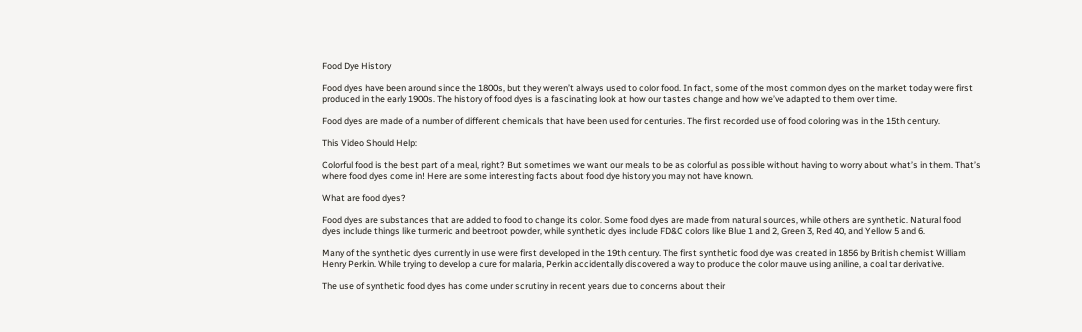Food Dye History

Food dyes have been around since the 1800s, but they weren’t always used to color food. In fact, some of the most common dyes on the market today were first produced in the early 1900s. The history of food dyes is a fascinating look at how our tastes change and how we’ve adapted to them over time.

Food dyes are made of a number of different chemicals that have been used for centuries. The first recorded use of food coloring was in the 15th century.

This Video Should Help:

Colorful food is the best part of a meal, right? But sometimes we want our meals to be as colorful as possible without having to worry about what’s in them. That’s where food dyes come in! Here are some interesting facts about food dye history you may not have known.

What are food dyes?

Food dyes are substances that are added to food to change its color. Some food dyes are made from natural sources, while others are synthetic. Natural food dyes include things like turmeric and beetroot powder, while synthetic dyes include FD&C colors like Blue 1 and 2, Green 3, Red 40, and Yellow 5 and 6.

Many of the synthetic dyes currently in use were first developed in the 19th century. The first synthetic food dye was created in 1856 by British chemist William Henry Perkin. While trying to develop a cure for malaria, Perkin accidentally discovered a way to produce the color mauve using aniline, a coal tar derivative.

The use of synthetic food dyes has come under scrutiny in recent years due to concerns about their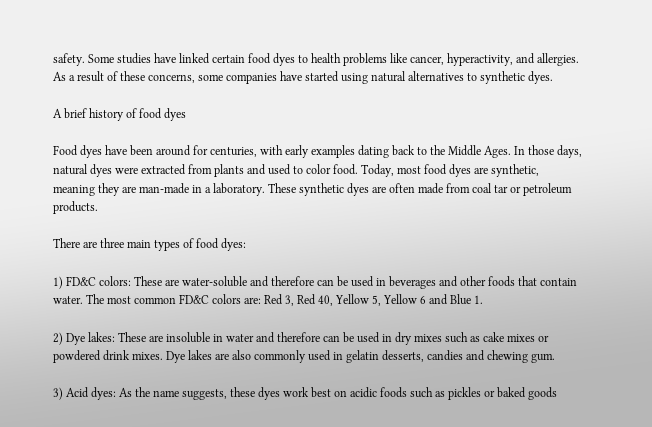safety. Some studies have linked certain food dyes to health problems like cancer, hyperactivity, and allergies. As a result of these concerns, some companies have started using natural alternatives to synthetic dyes.

A brief history of food dyes

Food dyes have been around for centuries, with early examples dating back to the Middle Ages. In those days, natural dyes were extracted from plants and used to color food. Today, most food dyes are synthetic, meaning they are man-made in a laboratory. These synthetic dyes are often made from coal tar or petroleum products.

There are three main types of food dyes:

1) FD&C colors: These are water-soluble and therefore can be used in beverages and other foods that contain water. The most common FD&C colors are: Red 3, Red 40, Yellow 5, Yellow 6 and Blue 1.

2) Dye lakes: These are insoluble in water and therefore can be used in dry mixes such as cake mixes or powdered drink mixes. Dye lakes are also commonly used in gelatin desserts, candies and chewing gum.

3) Acid dyes: As the name suggests, these dyes work best on acidic foods such as pickles or baked goods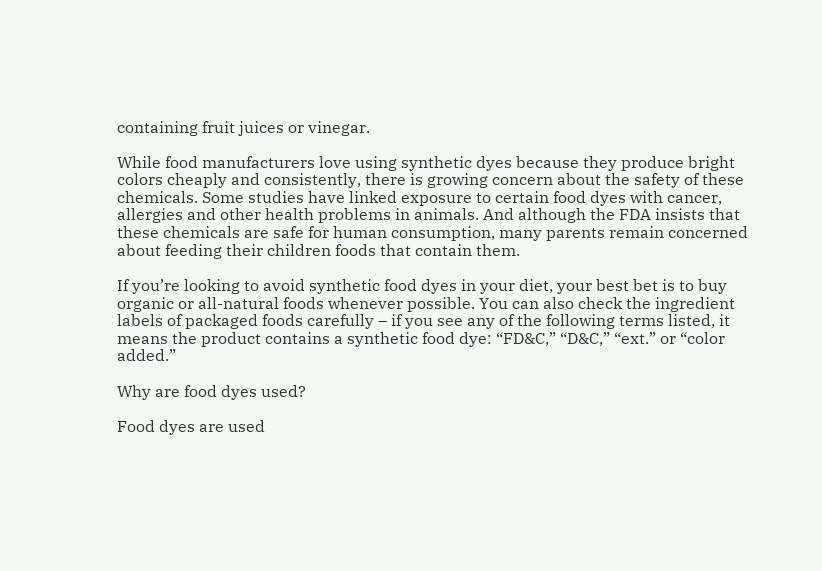containing fruit juices or vinegar.

While food manufacturers love using synthetic dyes because they produce bright colors cheaply and consistently, there is growing concern about the safety of these chemicals. Some studies have linked exposure to certain food dyes with cancer, allergies and other health problems in animals. And although the FDA insists that these chemicals are safe for human consumption, many parents remain concerned about feeding their children foods that contain them.

If you’re looking to avoid synthetic food dyes in your diet, your best bet is to buy organic or all-natural foods whenever possible. You can also check the ingredient labels of packaged foods carefully – if you see any of the following terms listed, it means the product contains a synthetic food dye: “FD&C,” “D&C,” “ext.” or “color added.”

Why are food dyes used?

Food dyes are used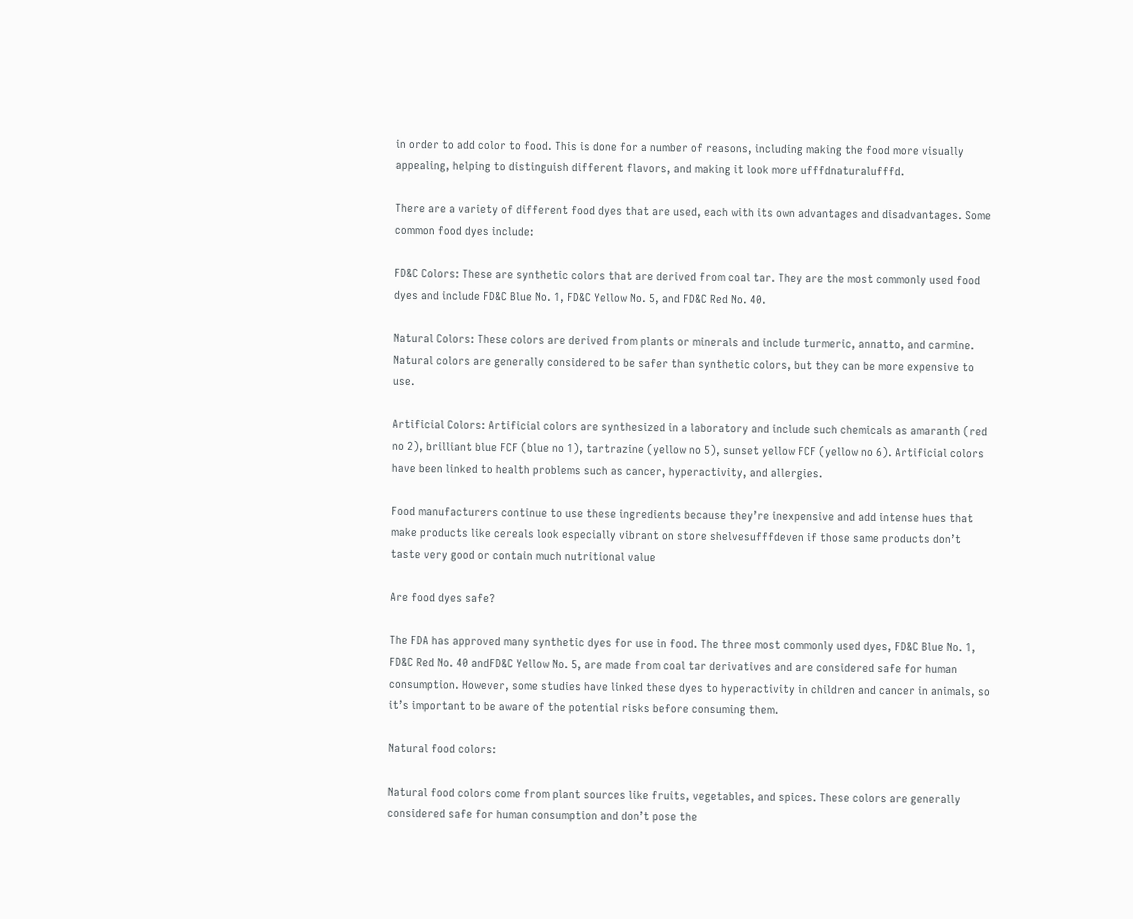in order to add color to food. This is done for a number of reasons, including making the food more visually appealing, helping to distinguish different flavors, and making it look more ufffdnaturalufffd.

There are a variety of different food dyes that are used, each with its own advantages and disadvantages. Some common food dyes include:

FD&C Colors: These are synthetic colors that are derived from coal tar. They are the most commonly used food dyes and include FD&C Blue No. 1, FD&C Yellow No. 5, and FD&C Red No. 40.

Natural Colors: These colors are derived from plants or minerals and include turmeric, annatto, and carmine. Natural colors are generally considered to be safer than synthetic colors, but they can be more expensive to use.

Artificial Colors: Artificial colors are synthesized in a laboratory and include such chemicals as amaranth (red no 2), brilliant blue FCF (blue no 1), tartrazine (yellow no 5), sunset yellow FCF (yellow no 6). Artificial colors have been linked to health problems such as cancer, hyperactivity, and allergies.

Food manufacturers continue to use these ingredients because they’re inexpensive and add intense hues that make products like cereals look especially vibrant on store shelvesufffdeven if those same products don’t taste very good or contain much nutritional value

Are food dyes safe?

The FDA has approved many synthetic dyes for use in food. The three most commonly used dyes, FD&C Blue No. 1, FD&C Red No. 40 andFD&C Yellow No. 5, are made from coal tar derivatives and are considered safe for human consumption. However, some studies have linked these dyes to hyperactivity in children and cancer in animals, so it’s important to be aware of the potential risks before consuming them.

Natural food colors:

Natural food colors come from plant sources like fruits, vegetables, and spices. These colors are generally considered safe for human consumption and don’t pose the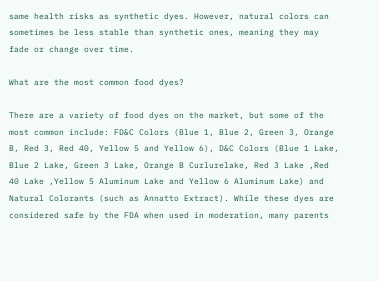same health risks as synthetic dyes. However, natural colors can sometimes be less stable than synthetic ones, meaning they may fade or change over time.

What are the most common food dyes?

There are a variety of food dyes on the market, but some of the most common include: FD&C Colors (Blue 1, Blue 2, Green 3, Orange B, Red 3, Red 40, Yellow 5 and Yellow 6), D&C Colors (Blue 1 Lake, Blue 2 Lake, Green 3 Lake, Orange B Curlurelake, Red 3 Lake ,Red 40 Lake ,Yellow 5 Aluminum Lake and Yellow 6 Aluminum Lake) and Natural Colorants (such as Annatto Extract). While these dyes are considered safe by the FDA when used in moderation, many parents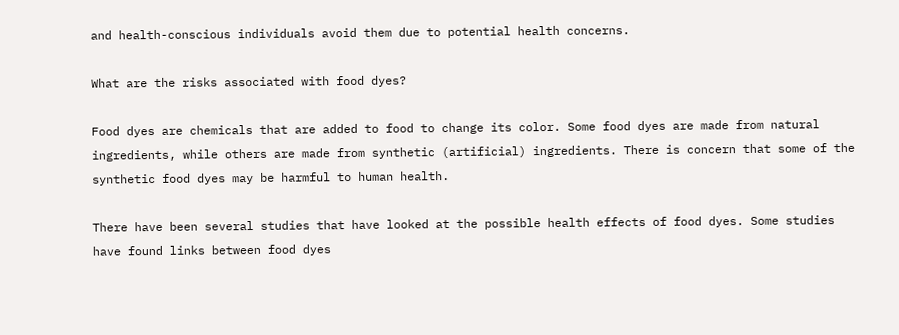and health-conscious individuals avoid them due to potential health concerns.

What are the risks associated with food dyes?

Food dyes are chemicals that are added to food to change its color. Some food dyes are made from natural ingredients, while others are made from synthetic (artificial) ingredients. There is concern that some of the synthetic food dyes may be harmful to human health.

There have been several studies that have looked at the possible health effects of food dyes. Some studies have found links between food dyes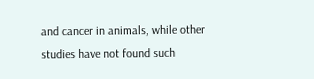and cancer in animals, while other studies have not found such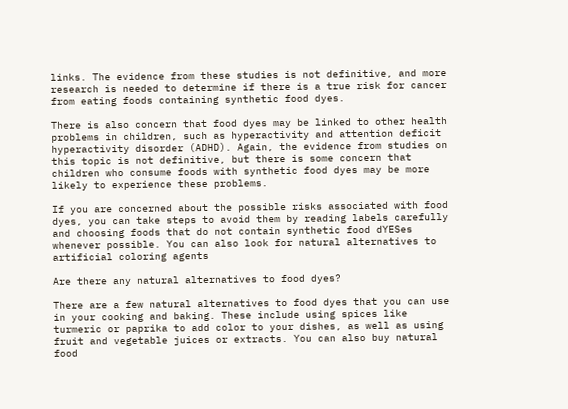links. The evidence from these studies is not definitive, and more research is needed to determine if there is a true risk for cancer from eating foods containing synthetic food dyes.

There is also concern that food dyes may be linked to other health problems in children, such as hyperactivity and attention deficit hyperactivity disorder (ADHD). Again, the evidence from studies on this topic is not definitive, but there is some concern that children who consume foods with synthetic food dyes may be more likely to experience these problems.

If you are concerned about the possible risks associated with food dyes, you can take steps to avoid them by reading labels carefully and choosing foods that do not contain synthetic food dYESes whenever possible. You can also look for natural alternatives to artificial coloring agents

Are there any natural alternatives to food dyes?

There are a few natural alternatives to food dyes that you can use in your cooking and baking. These include using spices like turmeric or paprika to add color to your dishes, as well as using fruit and vegetable juices or extracts. You can also buy natural food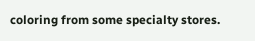coloring from some specialty stores.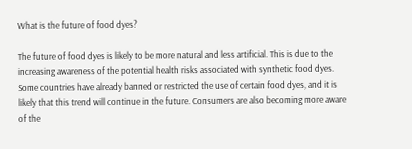What is the future of food dyes?

The future of food dyes is likely to be more natural and less artificial. This is due to the increasing awareness of the potential health risks associated with synthetic food dyes. Some countries have already banned or restricted the use of certain food dyes, and it is likely that this trend will continue in the future. Consumers are also becoming more aware of the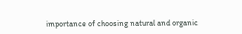importance of choosing natural and organic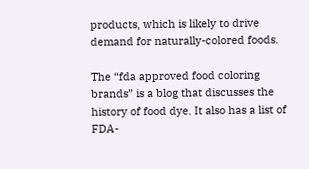products, which is likely to drive demand for naturally-colored foods.

The “fda approved food coloring brands” is a blog that discusses the history of food dye. It also has a list of FDA-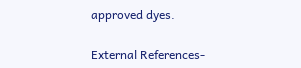approved dyes.

External References-